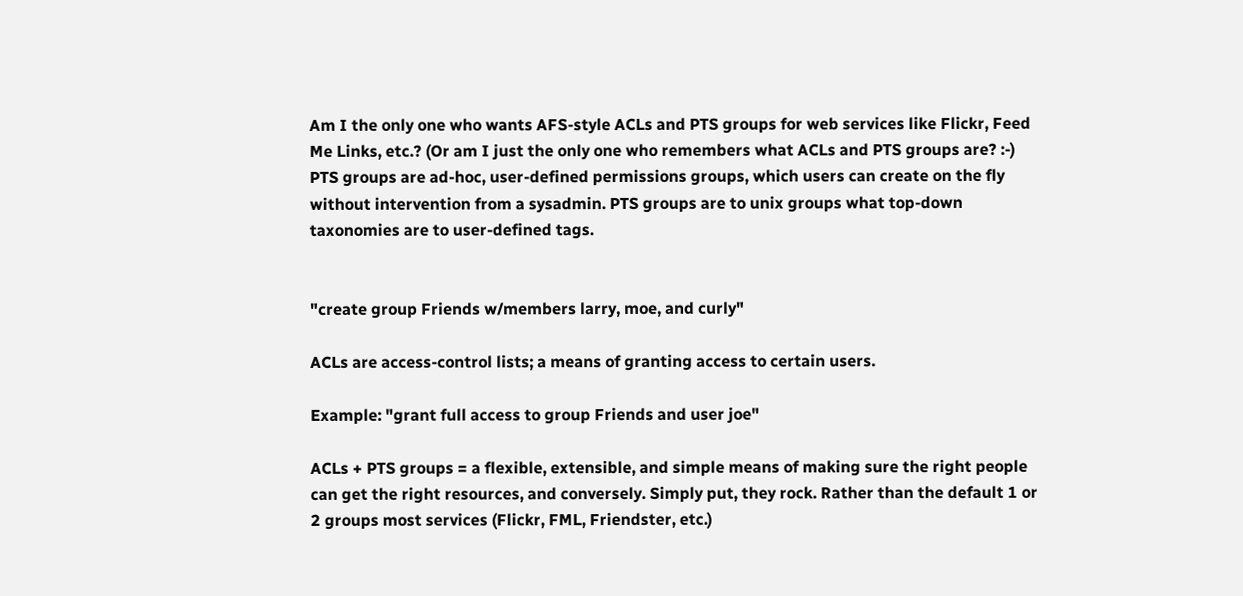Am I the only one who wants AFS-style ACLs and PTS groups for web services like Flickr, Feed Me Links, etc.? (Or am I just the only one who remembers what ACLs and PTS groups are? :-) PTS groups are ad-hoc, user-defined permissions groups, which users can create on the fly without intervention from a sysadmin. PTS groups are to unix groups what top-down taxonomies are to user-defined tags.


"create group Friends w/members larry, moe, and curly"

ACLs are access-control lists; a means of granting access to certain users.

Example: "grant full access to group Friends and user joe"

ACLs + PTS groups = a flexible, extensible, and simple means of making sure the right people can get the right resources, and conversely. Simply put, they rock. Rather than the default 1 or 2 groups most services (Flickr, FML, Friendster, etc.)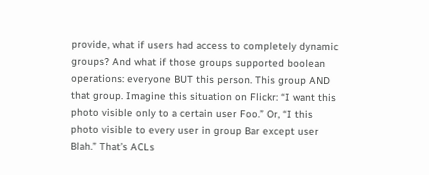provide, what if users had access to completely dynamic groups? And what if those groups supported boolean operations: everyone BUT this person. This group AND that group. Imagine this situation on Flickr: “I want this photo visible only to a certain user Foo.” Or, “I this photo visible to every user in group Bar except user Blah.” That’s ACLs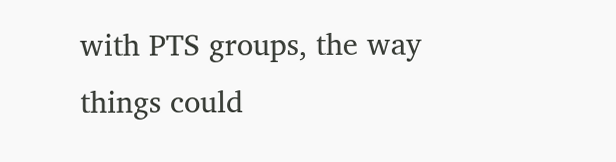with PTS groups, the way things could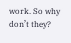work. So why don’t they?